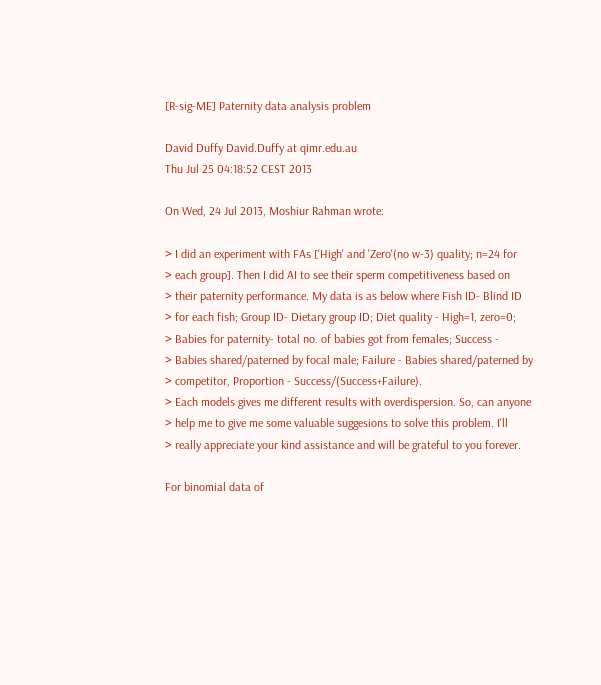[R-sig-ME] Paternity data analysis problem

David Duffy David.Duffy at qimr.edu.au
Thu Jul 25 04:18:52 CEST 2013

On Wed, 24 Jul 2013, Moshiur Rahman wrote:

> I did an experiment with FAs ['High' and 'Zero'(no w-3) quality; n=24 for
> each group]. Then I did AI to see their sperm competitiveness based on
> their paternity performance. My data is as below where Fish ID- Blind ID
> for each fish; Group ID- Dietary group ID; Diet quality - High=1, zero=0;
> Babies for paternity- total no. of babies got from females; Success -
> Babies shared/paterned by focal male; Failure - Babies shared/paterned by
> competitor, Proportion - Success/(Success+Failure).
> Each models gives me different results with overdispersion. So, can anyone
> help me to give me some valuable suggesions to solve this problem. I'll
> really appreciate your kind assistance and will be grateful to you forever.

For binomial data of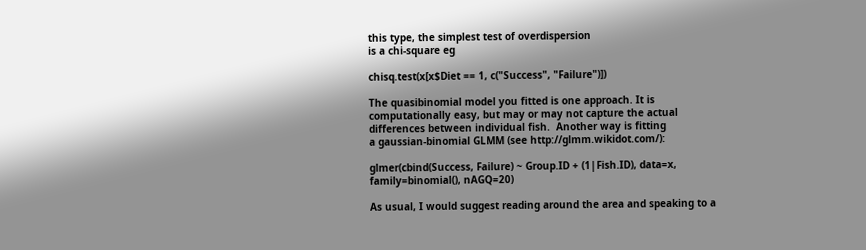this type, the simplest test of overdispersion
is a chi-square eg

chisq.test(x[x$Diet == 1, c("Success", "Failure")])

The quasibinomial model you fitted is one approach. It is
computationally easy, but may or may not capture the actual
differences between individual fish.  Another way is fitting
a gaussian-binomial GLMM (see http://glmm.wikidot.com/):

glmer(cbind(Success, Failure) ~ Group.ID + (1|Fish.ID), data=x,
family=binomial(), nAGQ=20)

As usual, I would suggest reading around the area and speaking to a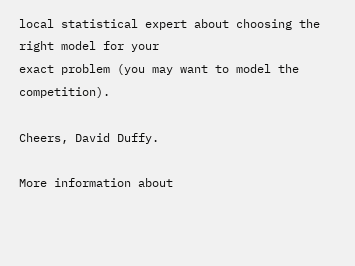local statistical expert about choosing the right model for your
exact problem (you may want to model the competition).

Cheers, David Duffy.

More information about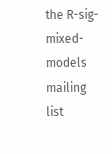the R-sig-mixed-models mailing list